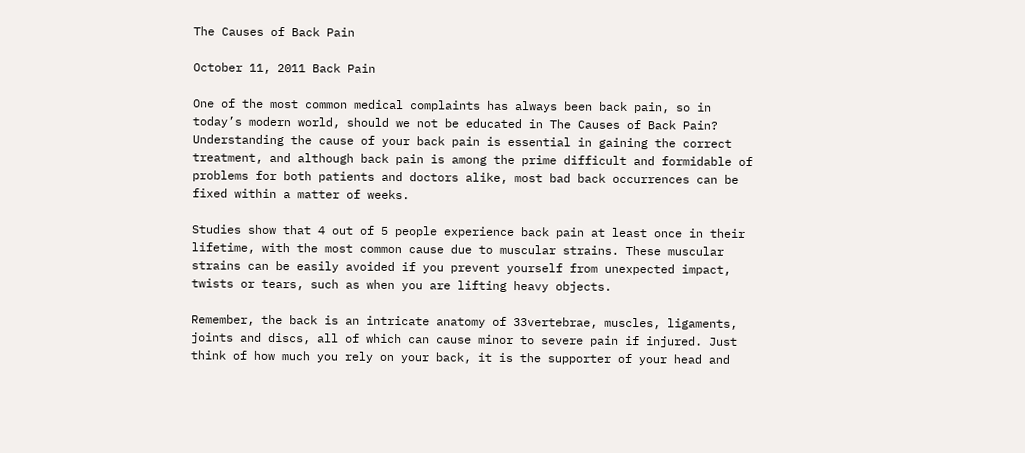The Causes of Back Pain

October 11, 2011 Back Pain

One of the most common medical complaints has always been back pain, so in today’s modern world, should we not be educated in The Causes of Back Pain? Understanding the cause of your back pain is essential in gaining the correct treatment, and although back pain is among the prime difficult and formidable of problems for both patients and doctors alike, most bad back occurrences can be fixed within a matter of weeks.

Studies show that 4 out of 5 people experience back pain at least once in their lifetime, with the most common cause due to muscular strains. These muscular strains can be easily avoided if you prevent yourself from unexpected impact, twists or tears, such as when you are lifting heavy objects.

Remember, the back is an intricate anatomy of 33vertebrae, muscles, ligaments, joints and discs, all of which can cause minor to severe pain if injured. Just think of how much you rely on your back, it is the supporter of your head and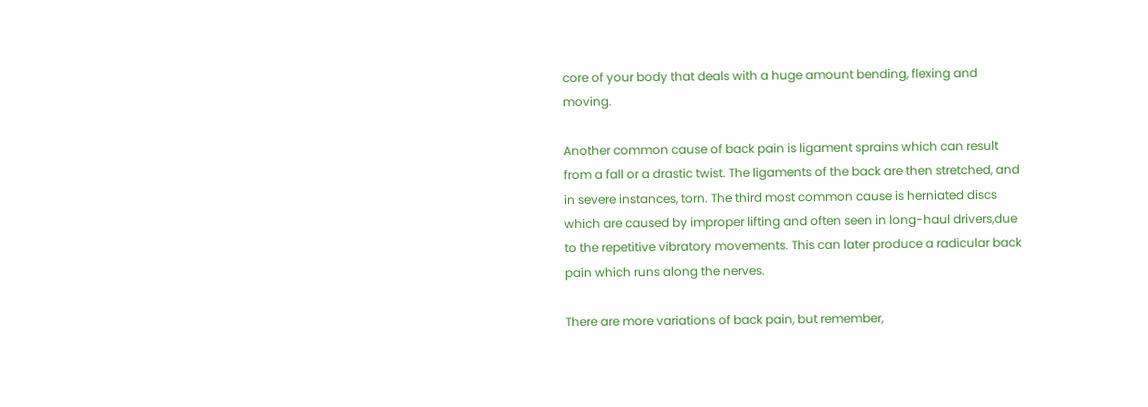core of your body that deals with a huge amount bending, flexing and moving.

Another common cause of back pain is ligament sprains which can result from a fall or a drastic twist. The ligaments of the back are then stretched, and in severe instances, torn. The third most common cause is herniated discs which are caused by improper lifting and often seen in long-haul drivers,due to the repetitive vibratory movements. This can later produce a radicular back pain which runs along the nerves.

There are more variations of back pain, but remember,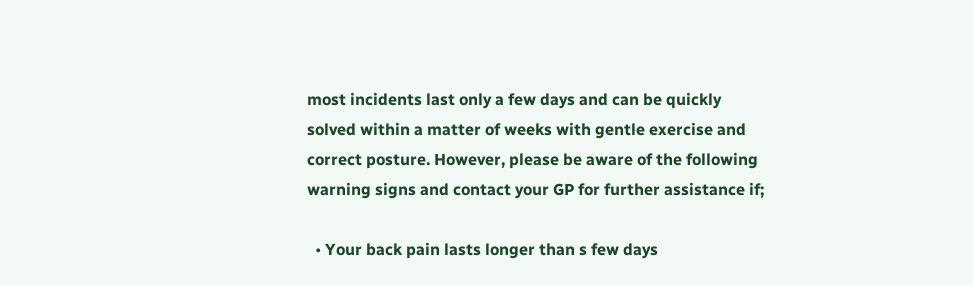most incidents last only a few days and can be quickly solved within a matter of weeks with gentle exercise and correct posture. However, please be aware of the following warning signs and contact your GP for further assistance if;

  • Your back pain lasts longer than s few days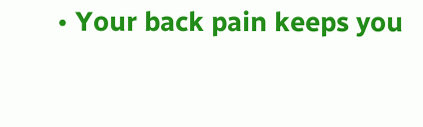• Your back pain keeps you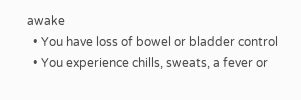awake
  • You have loss of bowel or bladder control
  • You experience chills, sweats, a fever or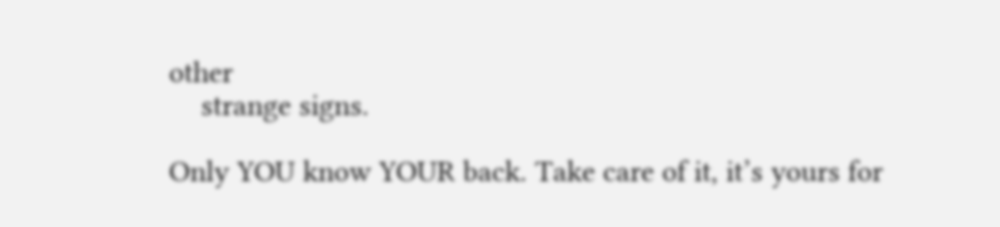other
    strange signs.

Only YOU know YOUR back. Take care of it, it’s yours for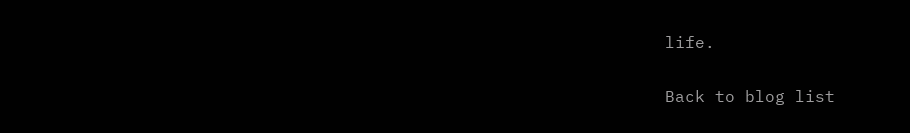life.

Back to blog list